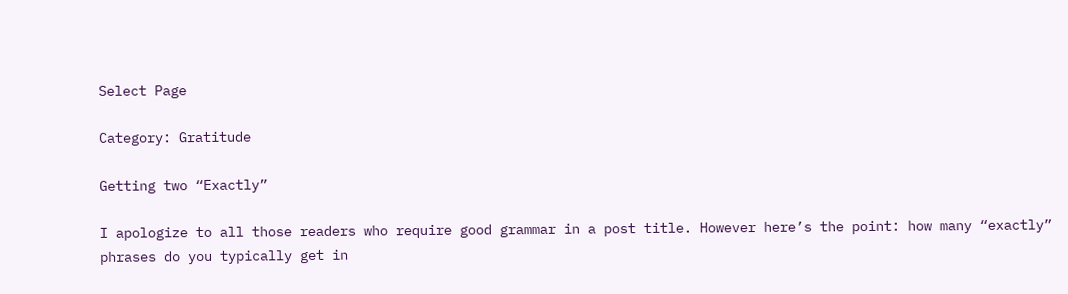Select Page

Category: Gratitude

Getting two “Exactly”

I apologize to all those readers who require good grammar in a post title. However here’s the point: how many “exactly” phrases do you typically get in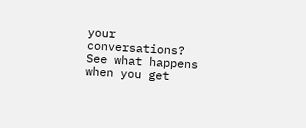your conversations? See what happens when you get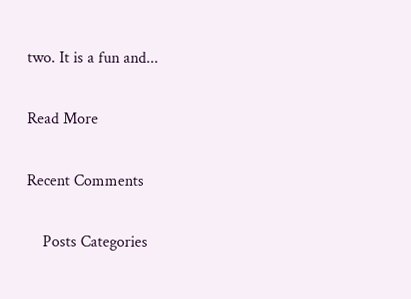two. It is a fun and...

Read More

Recent Comments

    Posts Categories